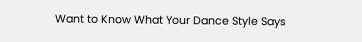Want to Know What Your Dance Style Says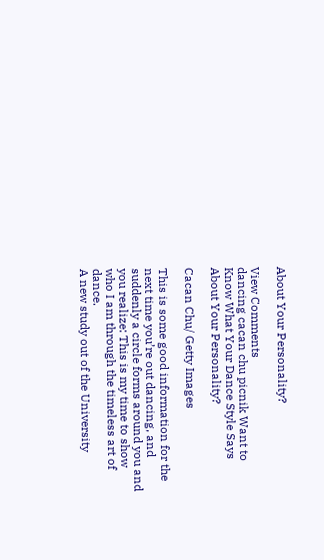About Your Personality?

View Comments
dancing cacan chu picnik Want to Know What Your Dance Style Says About Your Personality?

Cacan Chu/ Getty Images

This is some good information for the next time you’re out dancing, and suddenly a circle forms around you and you realize: This is my time to show who I am through the timeless art of dance.
A new study out of the University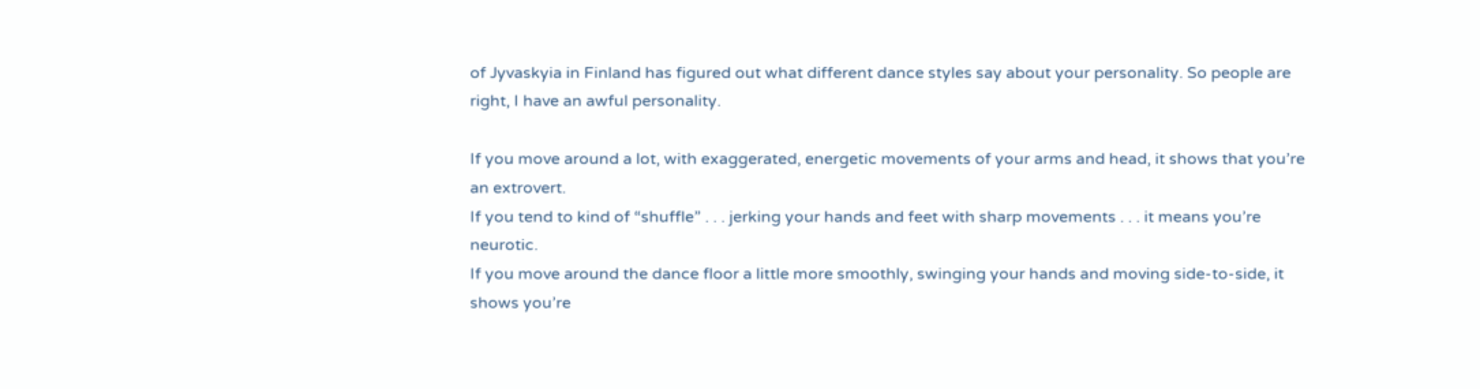of Jyvaskyia in Finland has figured out what different dance styles say about your personality. So people are right, I have an awful personality.

If you move around a lot, with exaggerated, energetic movements of your arms and head, it shows that you’re an extrovert.
If you tend to kind of “shuffle” . . . jerking your hands and feet with sharp movements . . . it means you’re neurotic.
If you move around the dance floor a little more smoothly, swinging your hands and moving side-to-side, it shows you’re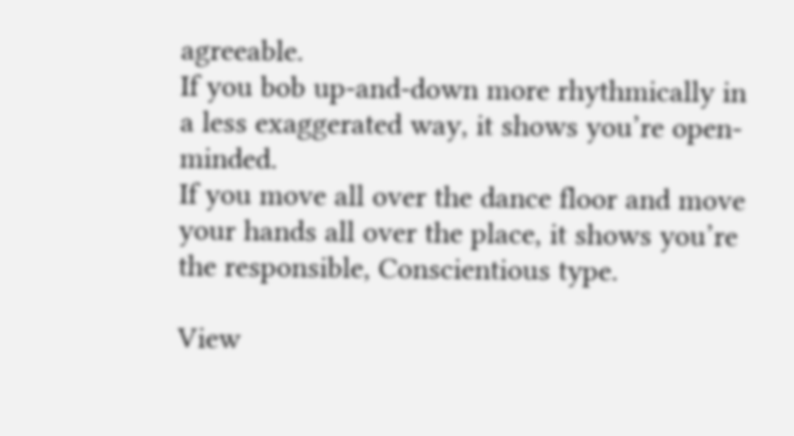agreeable.
If you bob up-and-down more rhythmically in a less exaggerated way, it shows you’re open-minded.
If you move all over the dance floor and move your hands all over the place, it shows you’re the responsible, Conscientious type.

View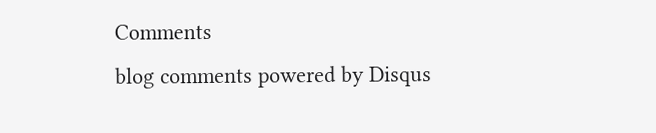Comments
blog comments powered by Disqus